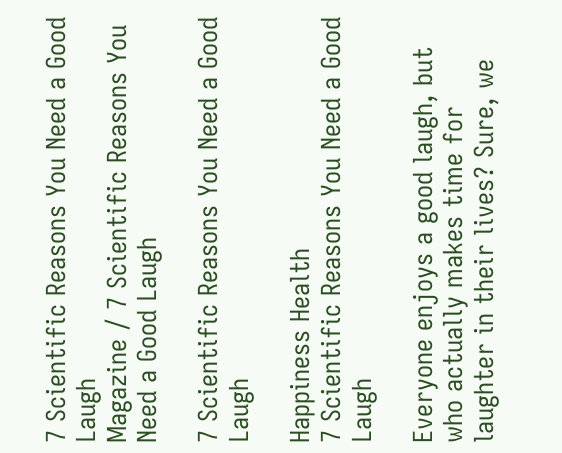7 Scientific Reasons You Need a Good Laugh
Magazine / 7 Scientific Reasons You Need a Good Laugh

7 Scientific Reasons You Need a Good Laugh

Happiness Health
7 Scientific Reasons You Need a Good Laugh

Everyone enjoys a good laugh, but who actually makes time for laughter in their lives? Sure, we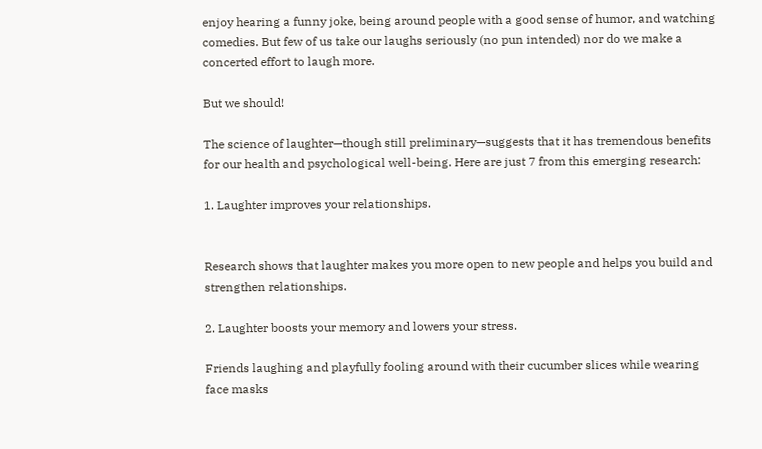enjoy hearing a funny joke, being around people with a good sense of humor, and watching comedies. But few of us take our laughs seriously (no pun intended) nor do we make a concerted effort to laugh more.

But we should!

The science of laughter—though still preliminary—suggests that it has tremendous benefits for our health and psychological well-being. Here are just 7 from this emerging research:

1. Laughter improves your relationships.


Research shows that laughter makes you more open to new people and helps you build and strengthen relationships.

2. Laughter boosts your memory and lowers your stress.

Friends laughing and playfully fooling around with their cucumber slices while wearing face masks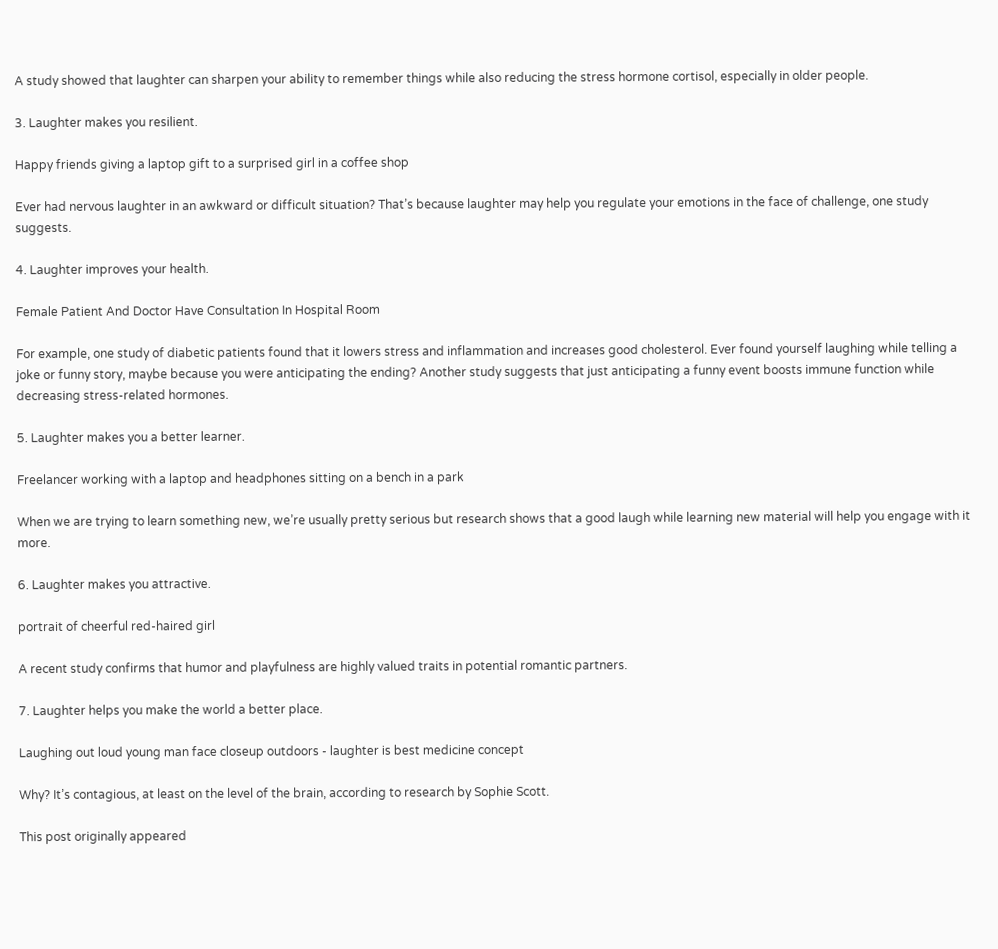A study showed that laughter can sharpen your ability to remember things while also reducing the stress hormone cortisol, especially in older people.

3. Laughter makes you resilient.

Happy friends giving a laptop gift to a surprised girl in a coffee shop

Ever had nervous laughter in an awkward or difficult situation? That’s because laughter may help you regulate your emotions in the face of challenge, one study suggests.

4. Laughter improves your health.

Female Patient And Doctor Have Consultation In Hospital Room

For example, one study of diabetic patients found that it lowers stress and inflammation and increases good cholesterol. Ever found yourself laughing while telling a joke or funny story, maybe because you were anticipating the ending? Another study suggests that just anticipating a funny event boosts immune function while decreasing stress-related hormones.

5. Laughter makes you a better learner.

Freelancer working with a laptop and headphones sitting on a bench in a park

When we are trying to learn something new, we’re usually pretty serious but research shows that a good laugh while learning new material will help you engage with it more.

6. Laughter makes you attractive.

portrait of cheerful red-haired girl

A recent study confirms that humor and playfulness are highly valued traits in potential romantic partners.

7. Laughter helps you make the world a better place.

Laughing out loud young man face closeup outdoors - laughter is best medicine concept

Why? It’s contagious, at least on the level of the brain, according to research by Sophie Scott.

This post originally appeared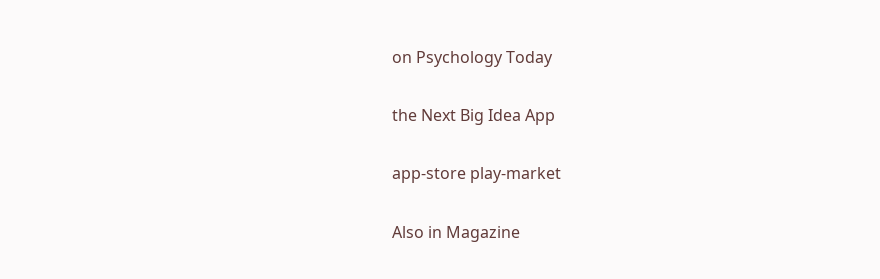on Psychology Today

the Next Big Idea App

app-store play-market

Also in Magazine